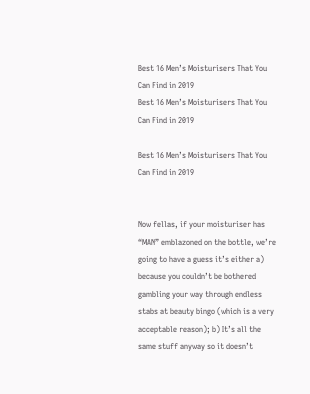Best 16 Men’s Moisturisers That You Can Find in 2019
Best 16 Men’s Moisturisers That You Can Find in 2019

Best 16 Men’s Moisturisers That You Can Find in 2019


Now fellas, if your moisturiser has “MAN” emblazoned on the bottle, we’re going to have a guess it’s either a) because you couldn’t be bothered gambling your way through endless stabs at beauty bingo (which is a very acceptable reason); b) It’s all the same stuff anyway so it doesn’t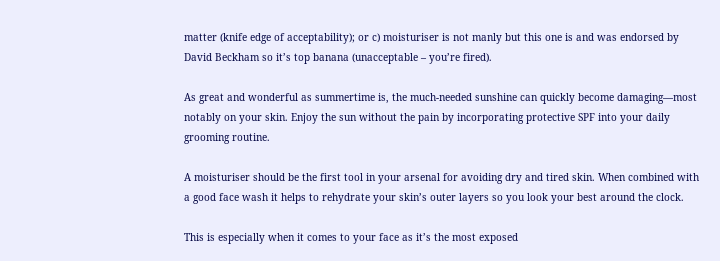matter (knife edge of acceptability); or c) moisturiser is not manly but this one is and was endorsed by David Beckham so it’s top banana (unacceptable – you’re fired).

As great and wonderful as summertime is, the much-needed sunshine can quickly become damaging—most notably on your skin. Enjoy the sun without the pain by incorporating protective SPF into your daily grooming routine.

A moisturiser should be the first tool in your arsenal for avoiding dry and tired skin. When combined with a good face wash it helps to rehydrate your skin’s outer layers so you look your best around the clock.

This is especially when it comes to your face as it’s the most exposed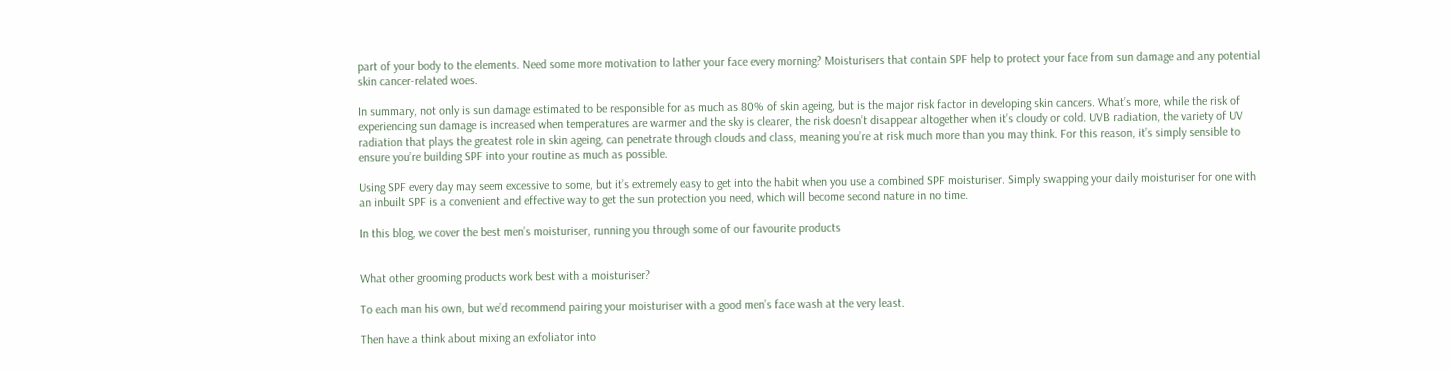part of your body to the elements. Need some more motivation to lather your face every morning? Moisturisers that contain SPF help to protect your face from sun damage and any potential skin cancer-related woes.

In summary, not only is sun damage estimated to be responsible for as much as 80% of skin ageing, but is the major risk factor in developing skin cancers. What’s more, while the risk of experiencing sun damage is increased when temperatures are warmer and the sky is clearer, the risk doesn’t disappear altogether when it’s cloudy or cold. UVB radiation, the variety of UV radiation that plays the greatest role in skin ageing, can penetrate through clouds and class, meaning you’re at risk much more than you may think. For this reason, it’s simply sensible to ensure you’re building SPF into your routine as much as possible.

Using SPF every day may seem excessive to some, but it’s extremely easy to get into the habit when you use a combined SPF moisturiser. Simply swapping your daily moisturiser for one with an inbuilt SPF is a convenient and effective way to get the sun protection you need, which will become second nature in no time.

In this blog, we cover the best men’s moisturiser, running you through some of our favourite products


What other grooming products work best with a moisturiser?

To each man his own, but we’d recommend pairing your moisturiser with a good men’s face wash at the very least.

Then have a think about mixing an exfoliator into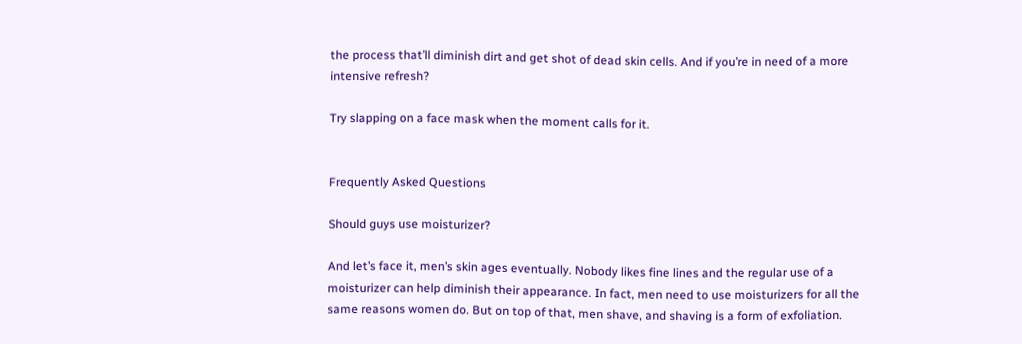the process that’ll diminish dirt and get shot of dead skin cells. And if you’re in need of a more intensive refresh?

Try slapping on a face mask when the moment calls for it.


Frequently Asked Questions

Should guys use moisturizer?

And let’s face it, men’s skin ages eventually. Nobody likes fine lines and the regular use of a moisturizer can help diminish their appearance. In fact, men need to use moisturizers for all the same reasons women do. But on top of that, men shave, and shaving is a form of exfoliation.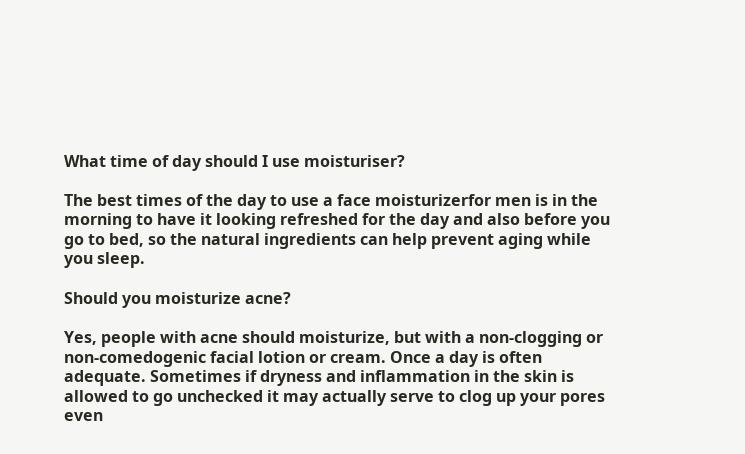What time of day should I use moisturiser?

The best times of the day to use a face moisturizerfor men is in the morning to have it looking refreshed for the day and also before you go to bed, so the natural ingredients can help prevent aging while you sleep.

Should you moisturize acne?

Yes, people with acne should moisturize, but with a non-clogging or non-comedogenic facial lotion or cream. Once a day is often adequate. Sometimes if dryness and inflammation in the skin is allowed to go unchecked it may actually serve to clog up your pores even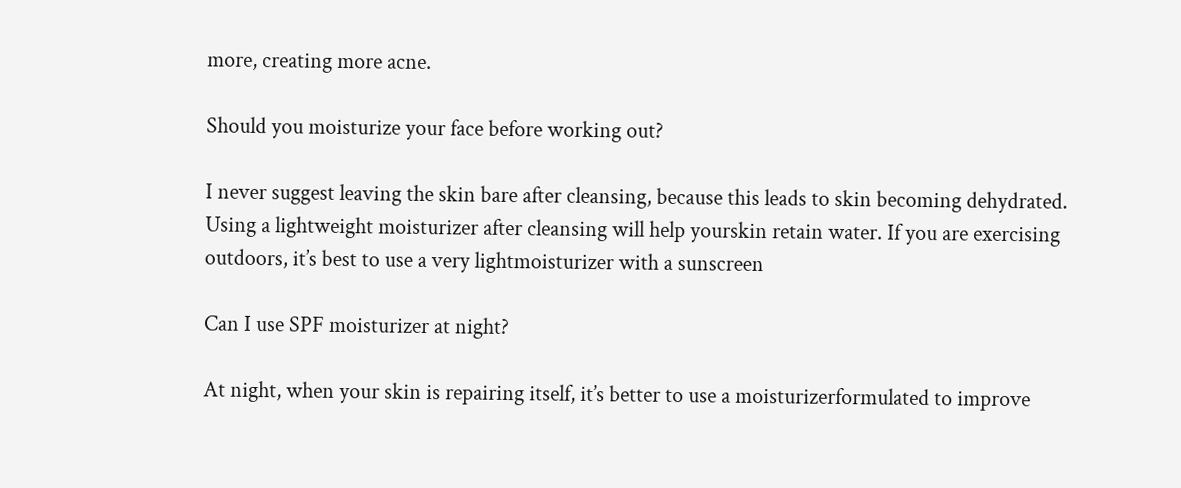more, creating more acne.

Should you moisturize your face before working out?

I never suggest leaving the skin bare after cleansing, because this leads to skin becoming dehydrated. Using a lightweight moisturizer after cleansing will help yourskin retain water. If you are exercising outdoors, it’s best to use a very lightmoisturizer with a sunscreen

Can I use SPF moisturizer at night?

At night, when your skin is repairing itself, it’s better to use a moisturizerformulated to improve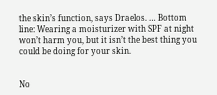the skin’s function, says Draelos. … Bottom line: Wearing a moisturizer with SPF at night won’t harm you, but it isn’t the best thing you could be doing for your skin.


No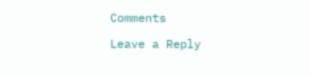Comments

Leave a Reply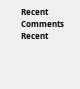Recent Comments
Recent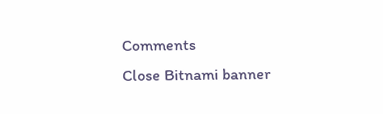Comments
Close Bitnami banner